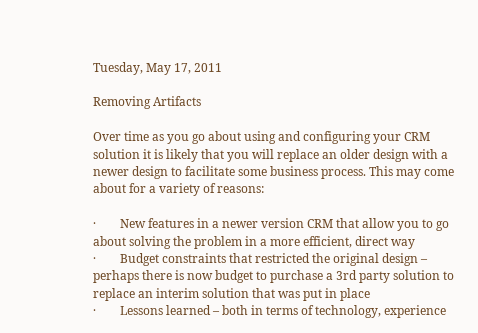Tuesday, May 17, 2011

Removing Artifacts

Over time as you go about using and configuring your CRM solution it is likely that you will replace an older design with a newer design to facilitate some business process. This may come about for a variety of reasons:

·        New features in a newer version CRM that allow you to go about solving the problem in a more efficient, direct way
·        Budget constraints that restricted the original design – perhaps there is now budget to purchase a 3rd party solution to replace an interim solution that was put in place
·        Lessons learned – both in terms of technology, experience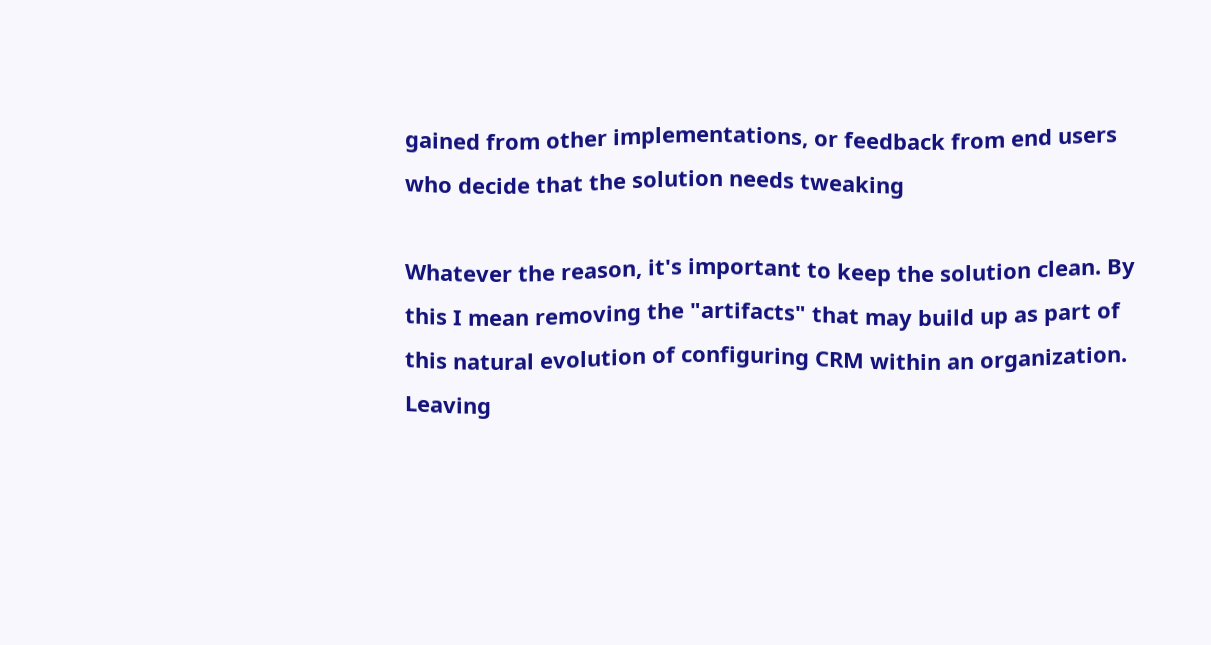gained from other implementations, or feedback from end users who decide that the solution needs tweaking

Whatever the reason, it's important to keep the solution clean. By this I mean removing the "artifacts" that may build up as part of this natural evolution of configuring CRM within an organization. Leaving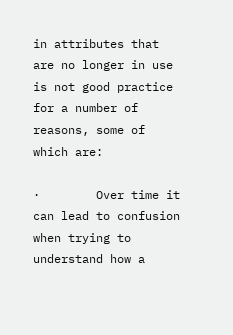in attributes that are no longer in use is not good practice for a number of reasons, some of which are:

·        Over time it can lead to confusion when trying to understand how a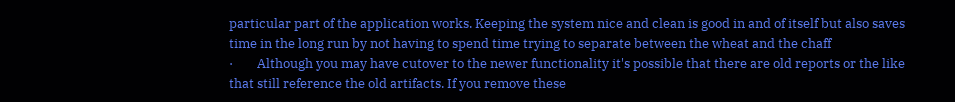particular part of the application works. Keeping the system nice and clean is good in and of itself but also saves time in the long run by not having to spend time trying to separate between the wheat and the chaff
·        Although you may have cutover to the newer functionality it's possible that there are old reports or the like that still reference the old artifacts. If you remove these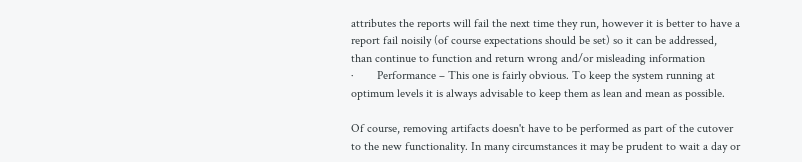attributes the reports will fail the next time they run, however it is better to have a report fail noisily (of course expectations should be set) so it can be addressed, than continue to function and return wrong and/or misleading information
·        Performance – This one is fairly obvious. To keep the system running at optimum levels it is always advisable to keep them as lean and mean as possible.

Of course, removing artifacts doesn't have to be performed as part of the cutover to the new functionality. In many circumstances it may be prudent to wait a day or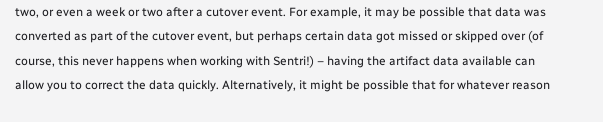two, or even a week or two after a cutover event. For example, it may be possible that data was converted as part of the cutover event, but perhaps certain data got missed or skipped over (of course, this never happens when working with Sentri!) – having the artifact data available can allow you to correct the data quickly. Alternatively, it might be possible that for whatever reason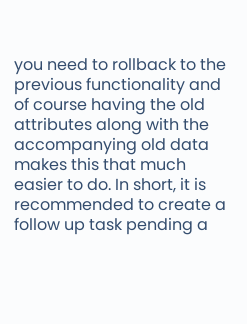you need to rollback to the previous functionality and of course having the old attributes along with the accompanying old data makes this that much easier to do. In short, it is recommended to create a follow up task pending a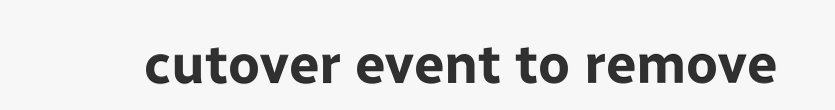cutover event to remove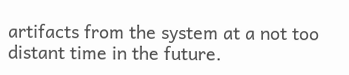artifacts from the system at a not too distant time in the future.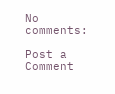No comments:

Post a Comment